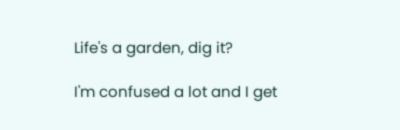Life's a garden, dig it?

I'm confused a lot and I get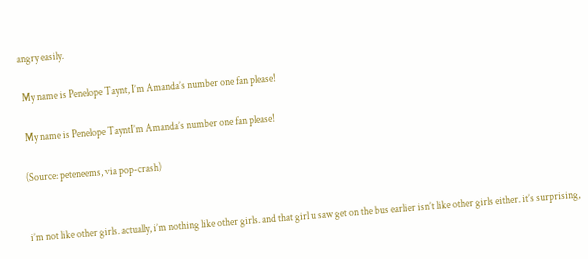angry easily.

 My name is Penelope Taynt, I’m Amanda’s number one fan please!

 My name is Penelope TayntI’m Amanda’s number one fan please!

(Source: peteneems, via pop-crash)


i’m not like other girls. actually, i’m nothing like other girls. and that girl u saw get on the bus earlier isn’t like other girls either. it’s surprising,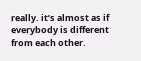really. it’s almost as if everybody is different from each other.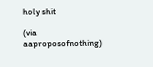holy shit

(via aaproposofnothing)